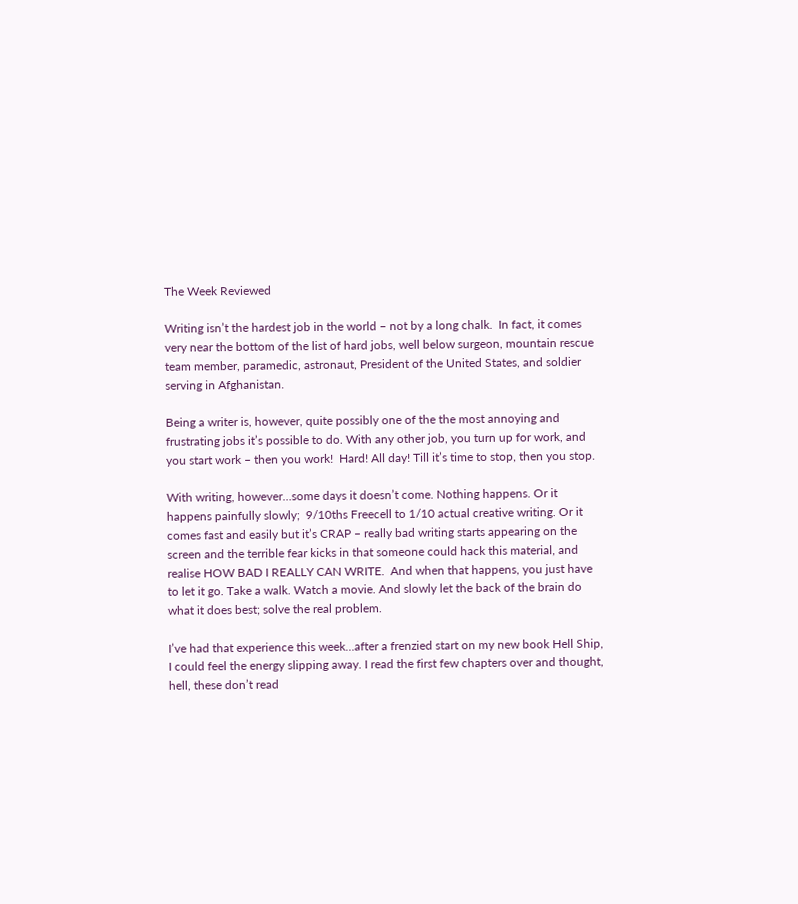The Week Reviewed

Writing isn’t the hardest job in the world – not by a long chalk.  In fact, it comes very near the bottom of the list of hard jobs, well below surgeon, mountain rescue team member, paramedic, astronaut, President of the United States, and soldier serving in Afghanistan.

Being a writer is, however, quite possibly one of the the most annoying and frustrating jobs it’s possible to do. With any other job, you turn up for work, and you start work – then you work!  Hard! All day! Till it’s time to stop, then you stop.

With writing, however…some days it doesn’t come. Nothing happens. Or it happens painfully slowly;  9/10ths Freecell to 1/10 actual creative writing. Or it comes fast and easily but it’s CRAP – really bad writing starts appearing on the screen and the terrible fear kicks in that someone could hack this material, and realise HOW BAD I REALLY CAN WRITE.  And when that happens, you just have to let it go. Take a walk. Watch a movie. And slowly let the back of the brain do what it does best; solve the real problem.

I’ve had that experience this week…after a frenzied start on my new book Hell Ship, I could feel the energy slipping away. I read the first few chapters over and thought, hell, these don’t read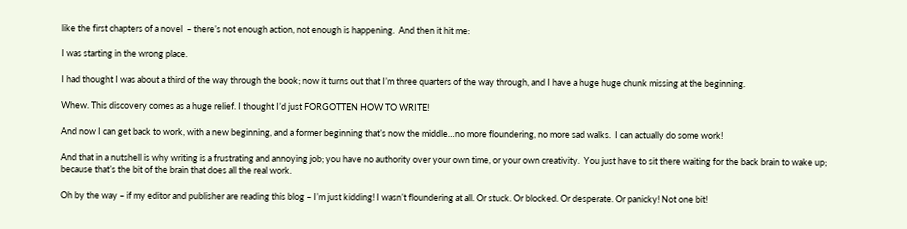like the first chapters of a novel  – there’s not enough action, not enough is happening.  And then it hit me:

I was starting in the wrong place.

I had thought I was about a third of the way through the book; now it turns out that I’m three quarters of the way through, and I have a huge huge chunk missing at the beginning.

Whew. This discovery comes as a huge relief. I thought I’d just FORGOTTEN HOW TO WRITE!

And now I can get back to work, with a new beginning, and a former beginning that’s now the middle…no more floundering, no more sad walks.  I can actually do some work!

And that in a nutshell is why writing is a frustrating and annoying job; you have no authority over your own time, or your own creativity.  You just have to sit there waiting for the back brain to wake up; because that’s the bit of the brain that does all the real work.

Oh by the way – if my editor and publisher are reading this blog – I’m just kidding! I wasn’t floundering at all. Or stuck. Or blocked. Or desperate. Or panicky! Not one bit!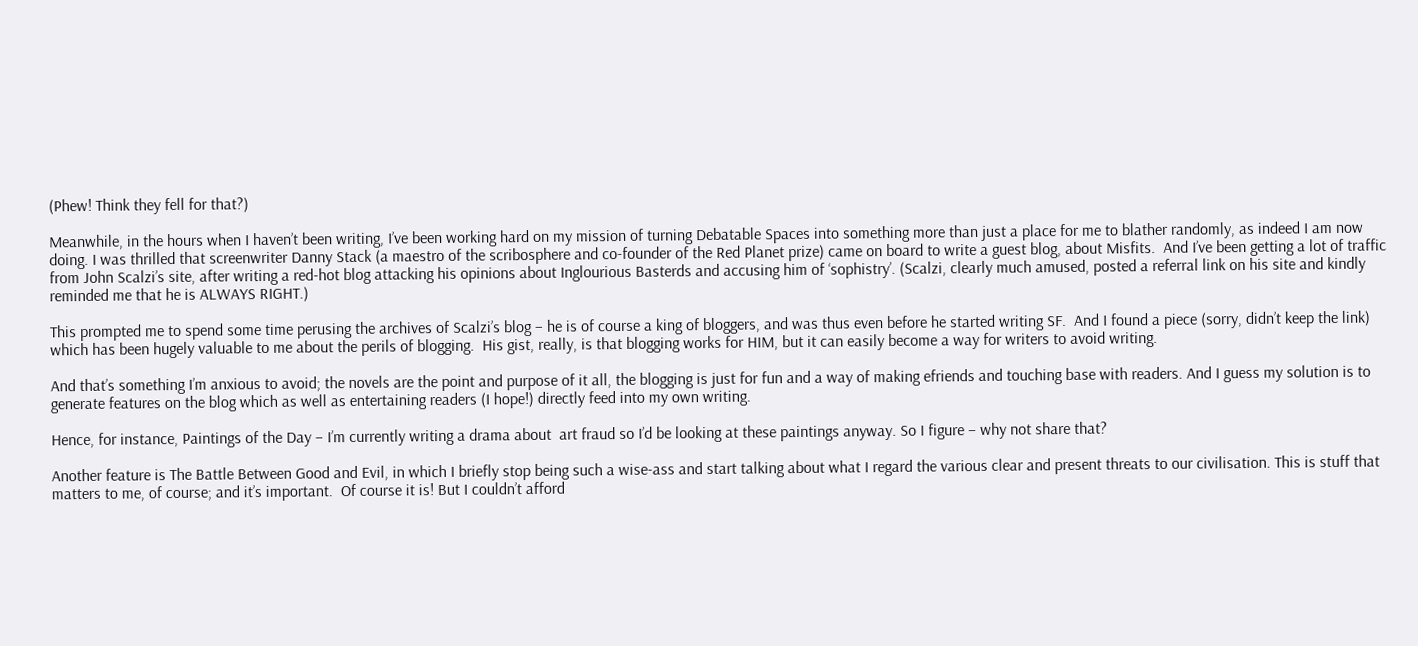(Phew! Think they fell for that?)

Meanwhile, in the hours when I haven’t been writing, I’ve been working hard on my mission of turning Debatable Spaces into something more than just a place for me to blather randomly, as indeed I am now doing. I was thrilled that screenwriter Danny Stack (a maestro of the scribosphere and co-founder of the Red Planet prize) came on board to write a guest blog, about Misfits.  And I’ve been getting a lot of traffic from John Scalzi’s site, after writing a red-hot blog attacking his opinions about Inglourious Basterds and accusing him of ‘sophistry’. (Scalzi, clearly much amused, posted a referral link on his site and kindly reminded me that he is ALWAYS RIGHT.)

This prompted me to spend some time perusing the archives of Scalzi’s blog – he is of course a king of bloggers, and was thus even before he started writing SF.  And I found a piece (sorry, didn’t keep the link) which has been hugely valuable to me about the perils of blogging.  His gist, really, is that blogging works for HIM, but it can easily become a way for writers to avoid writing.

And that’s something I’m anxious to avoid; the novels are the point and purpose of it all, the blogging is just for fun and a way of making efriends and touching base with readers. And I guess my solution is to generate features on the blog which as well as entertaining readers (I hope!) directly feed into my own writing.

Hence, for instance, Paintings of the Day – I’m currently writing a drama about  art fraud so I’d be looking at these paintings anyway. So I figure – why not share that?

Another feature is The Battle Between Good and Evil, in which I briefly stop being such a wise-ass and start talking about what I regard the various clear and present threats to our civilisation. This is stuff that matters to me, of course; and it’s important.  Of course it is! But I couldn’t afford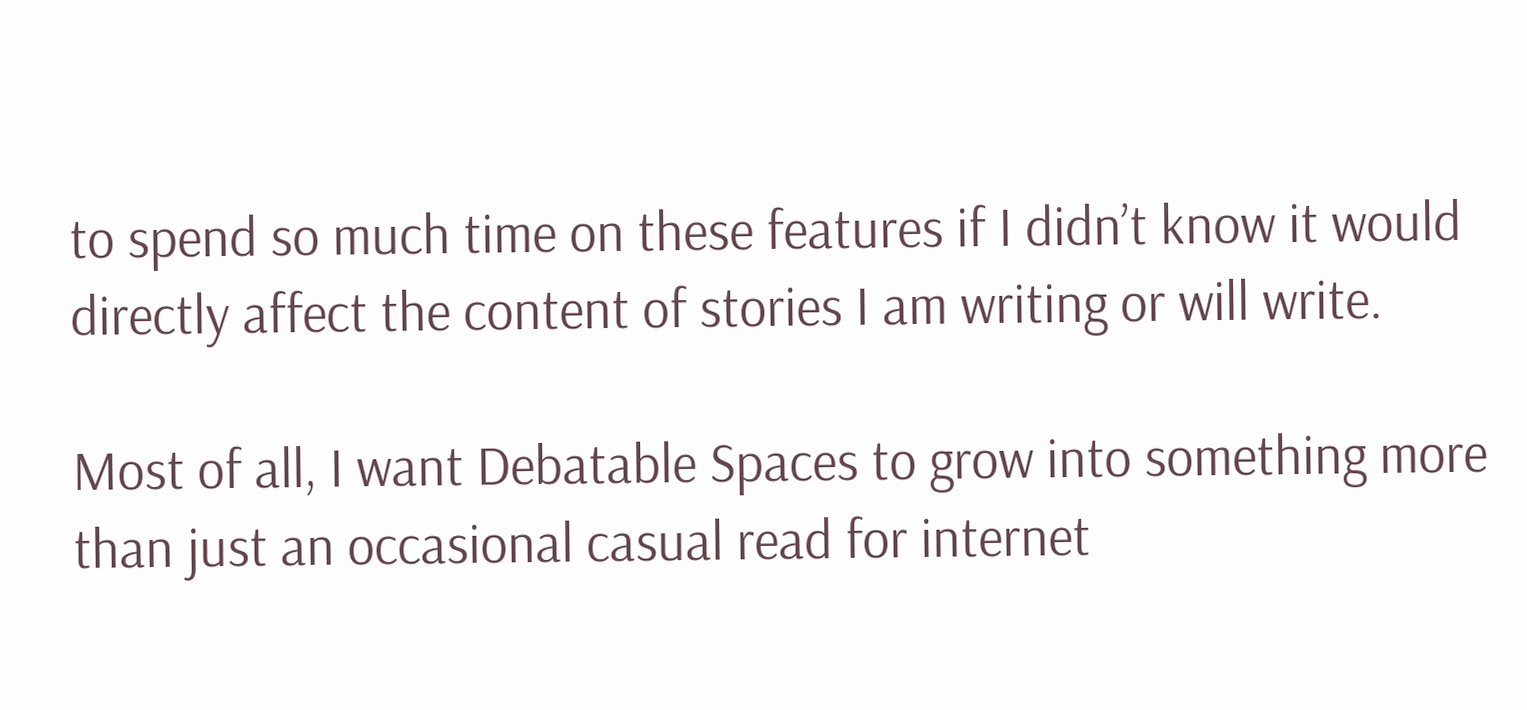to spend so much time on these features if I didn’t know it would directly affect the content of stories I am writing or will write.

Most of all, I want Debatable Spaces to grow into something more than just an occasional casual read for internet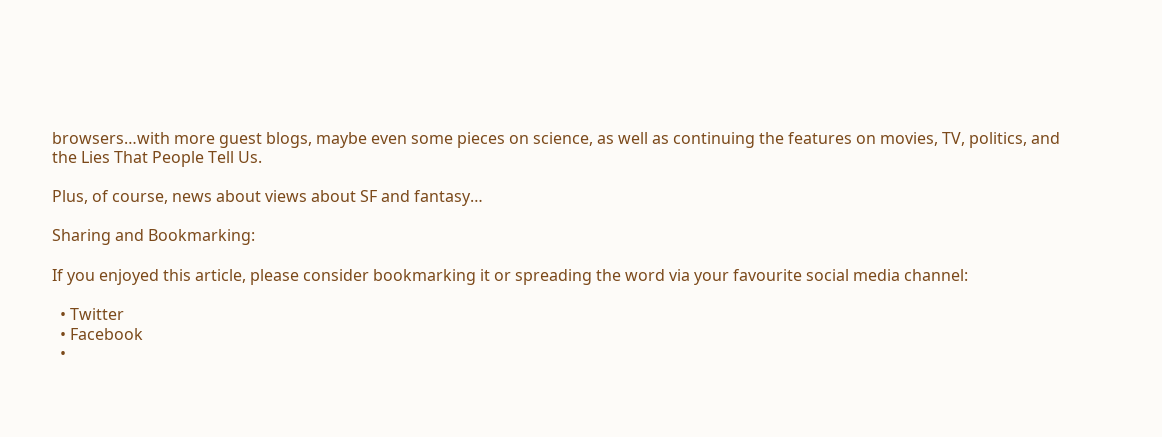browsers…with more guest blogs, maybe even some pieces on science, as well as continuing the features on movies, TV, politics, and the Lies That People Tell Us.

Plus, of course, news about views about SF and fantasy…

Sharing and Bookmarking:

If you enjoyed this article, please consider bookmarking it or spreading the word via your favourite social media channel:

  • Twitter
  • Facebook
  •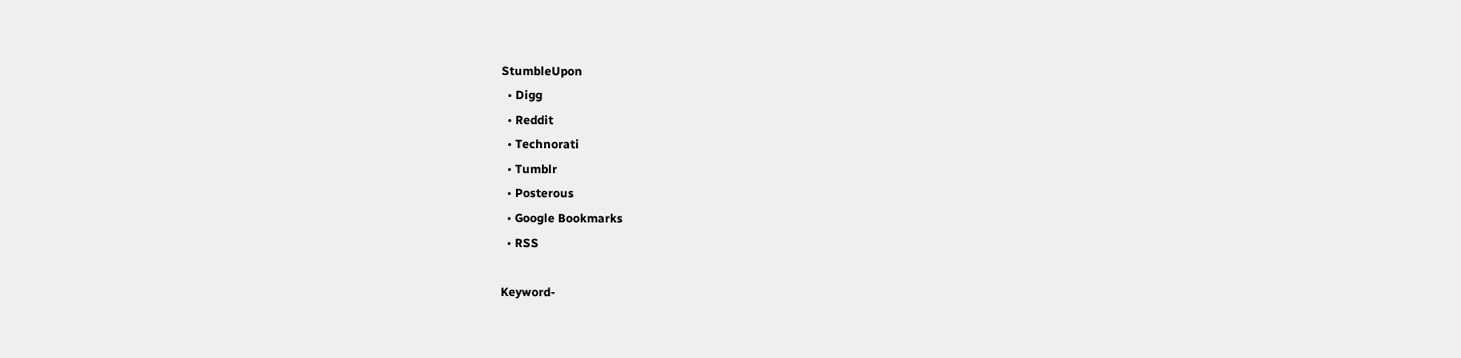StumbleUpon
  • Digg
  • Reddit
  • Technorati
  • Tumblr
  • Posterous
  • Google Bookmarks
  • RSS

Keyword-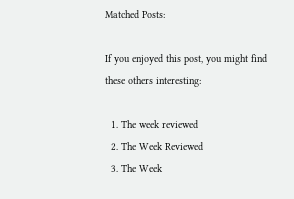Matched Posts:

If you enjoyed this post, you might find these others interesting:

  1. The week reviewed
  2. The Week Reviewed
  3. The Week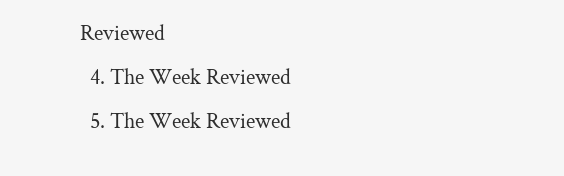Reviewed
  4. The Week Reviewed
  5. The Week Reviewed